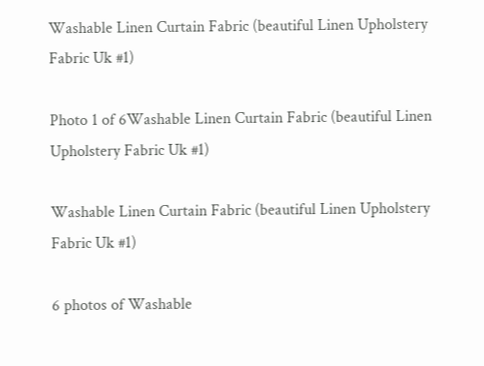Washable Linen Curtain Fabric (beautiful Linen Upholstery Fabric Uk #1)

Photo 1 of 6Washable Linen Curtain Fabric (beautiful Linen Upholstery Fabric Uk #1)

Washable Linen Curtain Fabric (beautiful Linen Upholstery Fabric Uk #1)

6 photos of Washable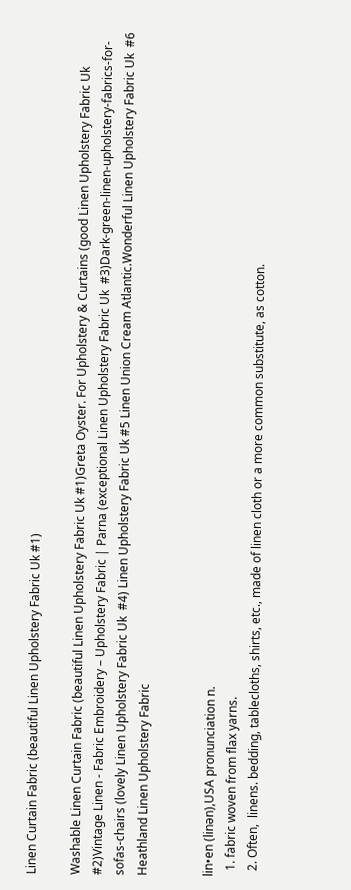Linen Curtain Fabric (beautiful Linen Upholstery Fabric Uk #1)

Washable Linen Curtain Fabric (beautiful Linen Upholstery Fabric Uk #1)Greta Oyster. For Upholstery & Curtains (good Linen Upholstery Fabric Uk #2)Vintage Linen - Fabric Embroidery – Upholstery Fabric | Parna (exceptional Linen Upholstery Fabric Uk  #3)Dark-green-linen-upholstery-fabrics-for-sofas-chairs (lovely Linen Upholstery Fabric Uk  #4) Linen Upholstery Fabric Uk #5 Linen Union Cream Atlantic.Wonderful Linen Upholstery Fabric Uk  #6 Heathland Linen Upholstery Fabric


lin•en (linən),USA pronunciation n.
  1. fabric woven from flax yarns.
  2. Often,  linens. bedding, tablecloths, shirts, etc., made of linen cloth or a more common substitute, as cotton.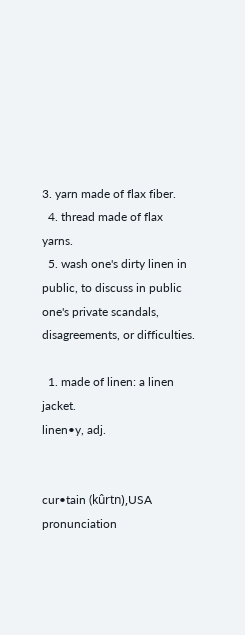3. yarn made of flax fiber.
  4. thread made of flax yarns.
  5. wash one's dirty linen in public, to discuss in public one's private scandals, disagreements, or difficulties.

  1. made of linen: a linen jacket.
linen•y, adj.


cur•tain (kûrtn),USA pronunciation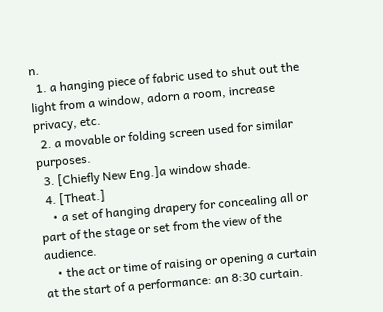n.
  1. a hanging piece of fabric used to shut out the light from a window, adorn a room, increase privacy, etc.
  2. a movable or folding screen used for similar purposes.
  3. [Chiefly New Eng.]a window shade.
  4. [Theat.]
    • a set of hanging drapery for concealing all or part of the stage or set from the view of the audience.
    • the act or time of raising or opening a curtain at the start of a performance: an 8:30 curtain.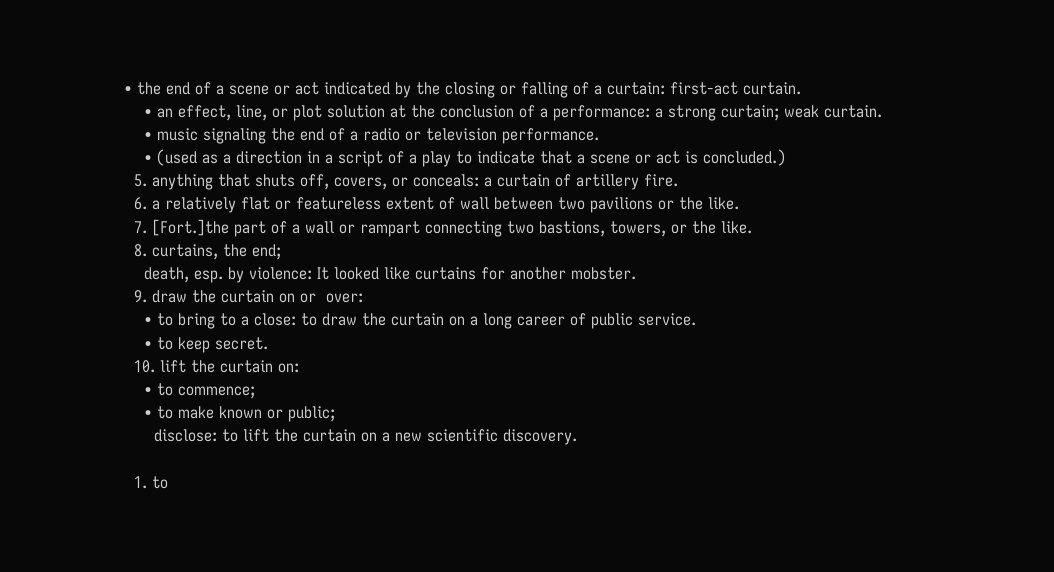• the end of a scene or act indicated by the closing or falling of a curtain: first-act curtain.
    • an effect, line, or plot solution at the conclusion of a performance: a strong curtain; weak curtain.
    • music signaling the end of a radio or television performance.
    • (used as a direction in a script of a play to indicate that a scene or act is concluded.)
  5. anything that shuts off, covers, or conceals: a curtain of artillery fire.
  6. a relatively flat or featureless extent of wall between two pavilions or the like.
  7. [Fort.]the part of a wall or rampart connecting two bastions, towers, or the like.
  8. curtains, the end;
    death, esp. by violence: It looked like curtains for another mobster.
  9. draw the curtain on or  over:
    • to bring to a close: to draw the curtain on a long career of public service.
    • to keep secret.
  10. lift the curtain on:
    • to commence;
    • to make known or public;
      disclose: to lift the curtain on a new scientific discovery.

  1. to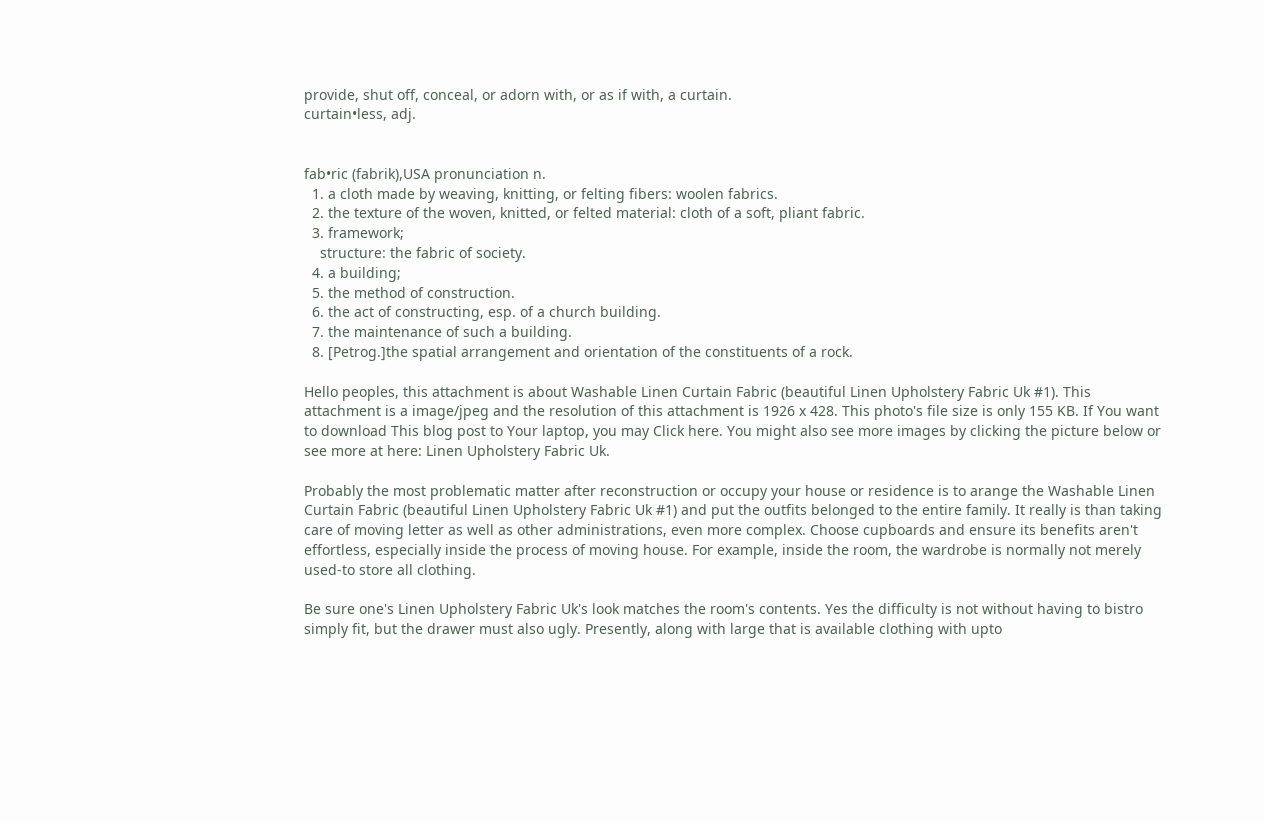provide, shut off, conceal, or adorn with, or as if with, a curtain.
curtain•less, adj.


fab•ric (fabrik),USA pronunciation n.
  1. a cloth made by weaving, knitting, or felting fibers: woolen fabrics.
  2. the texture of the woven, knitted, or felted material: cloth of a soft, pliant fabric.
  3. framework;
    structure: the fabric of society.
  4. a building;
  5. the method of construction.
  6. the act of constructing, esp. of a church building.
  7. the maintenance of such a building.
  8. [Petrog.]the spatial arrangement and orientation of the constituents of a rock.

Hello peoples, this attachment is about Washable Linen Curtain Fabric (beautiful Linen Upholstery Fabric Uk #1). This attachment is a image/jpeg and the resolution of this attachment is 1926 x 428. This photo's file size is only 155 KB. If You want to download This blog post to Your laptop, you may Click here. You might also see more images by clicking the picture below or see more at here: Linen Upholstery Fabric Uk.

Probably the most problematic matter after reconstruction or occupy your house or residence is to arange the Washable Linen Curtain Fabric (beautiful Linen Upholstery Fabric Uk #1) and put the outfits belonged to the entire family. It really is than taking care of moving letter as well as other administrations, even more complex. Choose cupboards and ensure its benefits aren't effortless, especially inside the process of moving house. For example, inside the room, the wardrobe is normally not merely used-to store all clothing.

Be sure one's Linen Upholstery Fabric Uk's look matches the room's contents. Yes the difficulty is not without having to bistro simply fit, but the drawer must also ugly. Presently, along with large that is available clothing with upto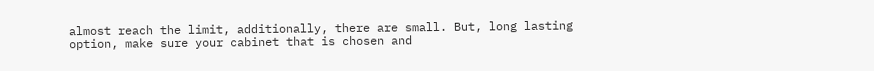almost reach the limit, additionally, there are small. But, long lasting option, make sure your cabinet that is chosen and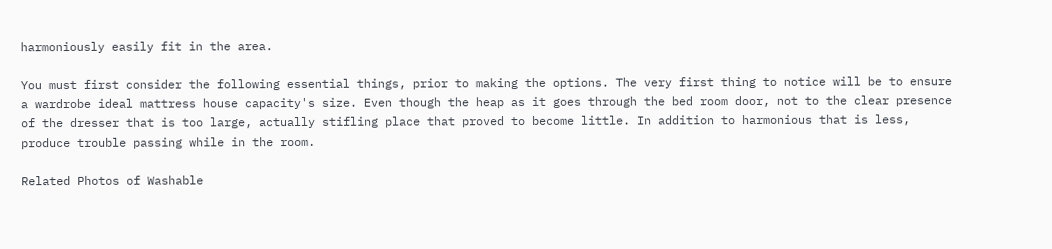harmoniously easily fit in the area.

You must first consider the following essential things, prior to making the options. The very first thing to notice will be to ensure a wardrobe ideal mattress house capacity's size. Even though the heap as it goes through the bed room door, not to the clear presence of the dresser that is too large, actually stifling place that proved to become little. In addition to harmonious that is less, produce trouble passing while in the room.

Related Photos of Washable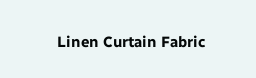Linen Curtain Fabric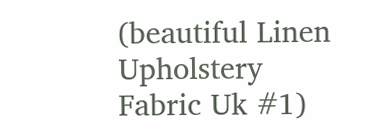(beautiful Linen Upholstery Fabric Uk #1)